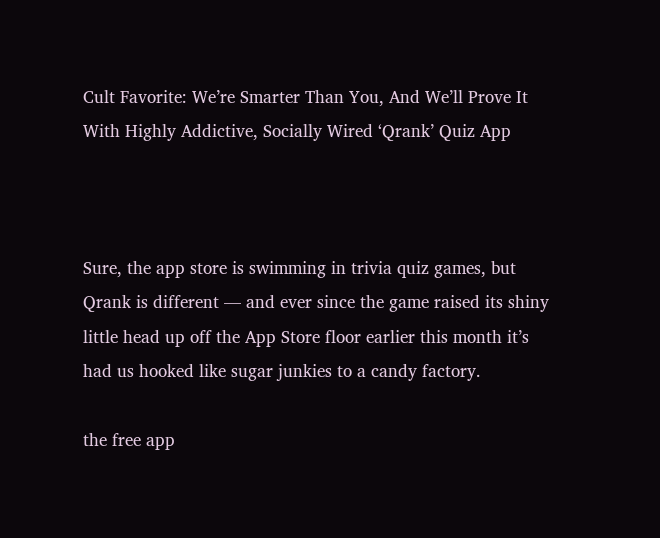Cult Favorite: We’re Smarter Than You, And We’ll Prove It With Highly Addictive, Socially Wired ‘Qrank’ Quiz App



Sure, the app store is swimming in trivia quiz games, but Qrank is different — and ever since the game raised its shiny little head up off the App Store floor earlier this month it’s had us hooked like sugar junkies to a candy factory.

the free app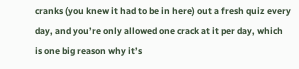cranks (you knew it had to be in here) out a fresh quiz every day, and you’re only allowed one crack at it per day, which is one big reason why it’s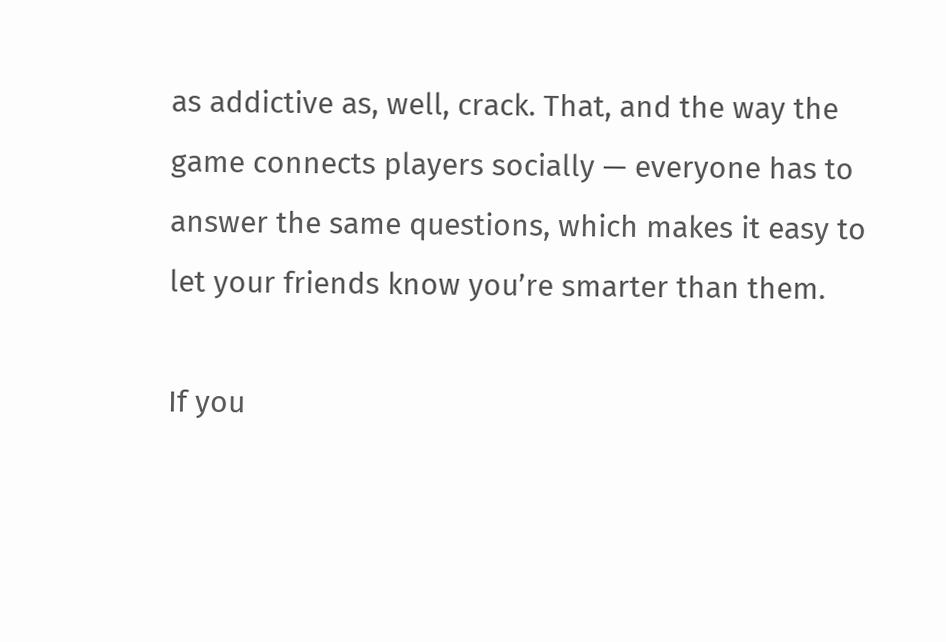as addictive as, well, crack. That, and the way the game connects players socially — everyone has to answer the same questions, which makes it easy to let your friends know you’re smarter than them.

If you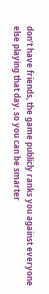don’t have friends, the game publicly ranks you against everyone else playing that day, so you can be smarter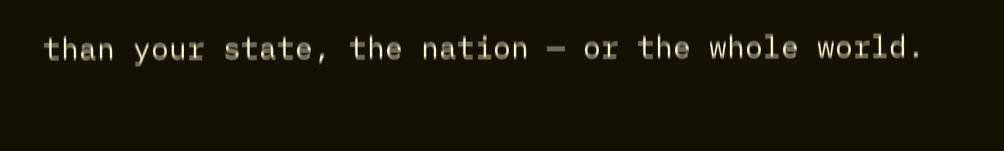than your state, the nation — or the whole world.